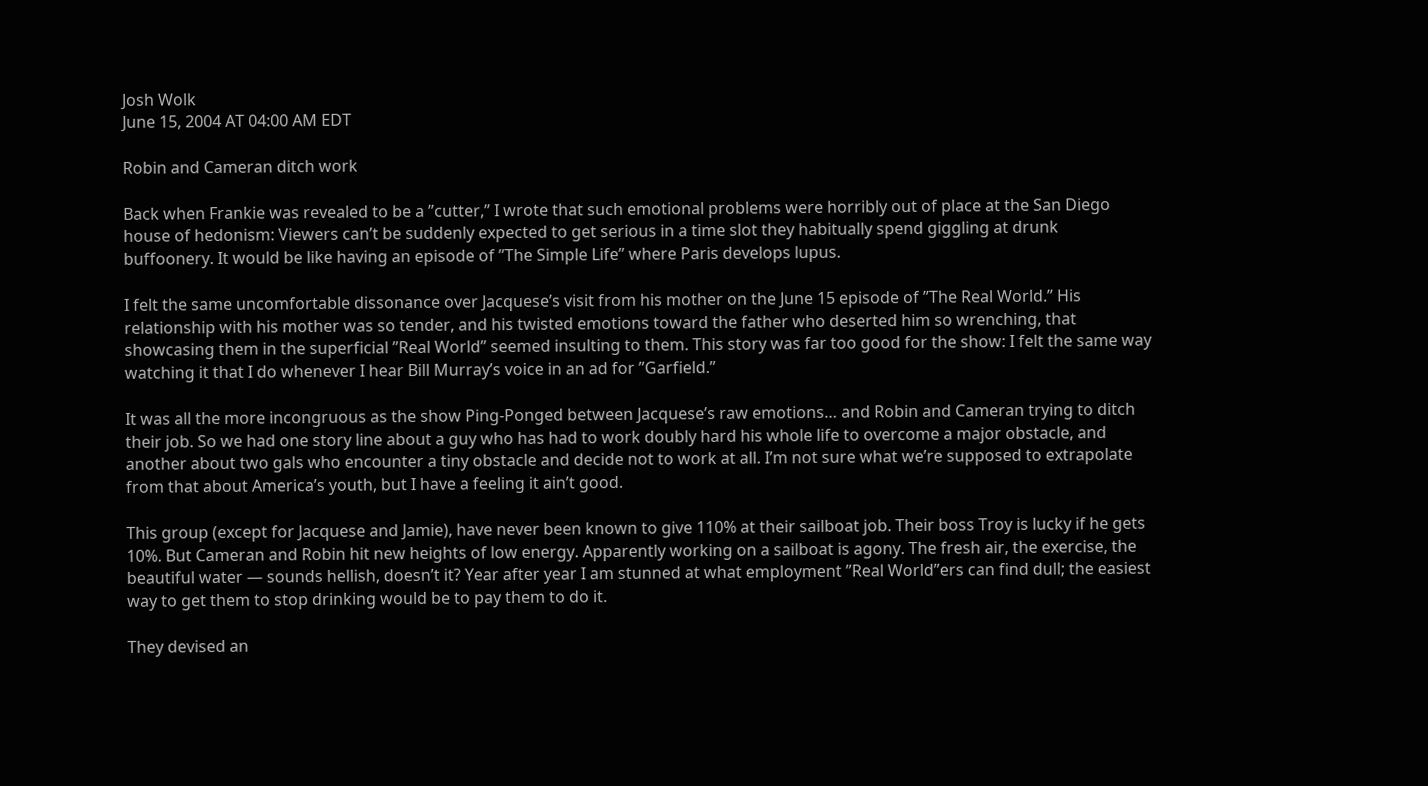Josh Wolk
June 15, 2004 AT 04:00 AM EDT

Robin and Cameran ditch work

Back when Frankie was revealed to be a ”cutter,” I wrote that such emotional problems were horribly out of place at the San Diego house of hedonism: Viewers can’t be suddenly expected to get serious in a time slot they habitually spend giggling at drunk buffoonery. It would be like having an episode of ”The Simple Life” where Paris develops lupus.

I felt the same uncomfortable dissonance over Jacquese’s visit from his mother on the June 15 episode of ”The Real World.” His relationship with his mother was so tender, and his twisted emotions toward the father who deserted him so wrenching, that showcasing them in the superficial ”Real World” seemed insulting to them. This story was far too good for the show: I felt the same way watching it that I do whenever I hear Bill Murray’s voice in an ad for ”Garfield.”

It was all the more incongruous as the show Ping-Ponged between Jacquese’s raw emotions… and Robin and Cameran trying to ditch their job. So we had one story line about a guy who has had to work doubly hard his whole life to overcome a major obstacle, and another about two gals who encounter a tiny obstacle and decide not to work at all. I’m not sure what we’re supposed to extrapolate from that about America’s youth, but I have a feeling it ain’t good.

This group (except for Jacquese and Jamie), have never been known to give 110% at their sailboat job. Their boss Troy is lucky if he gets 10%. But Cameran and Robin hit new heights of low energy. Apparently working on a sailboat is agony. The fresh air, the exercise, the beautiful water — sounds hellish, doesn’t it? Year after year I am stunned at what employment ”Real World”ers can find dull; the easiest way to get them to stop drinking would be to pay them to do it.

They devised an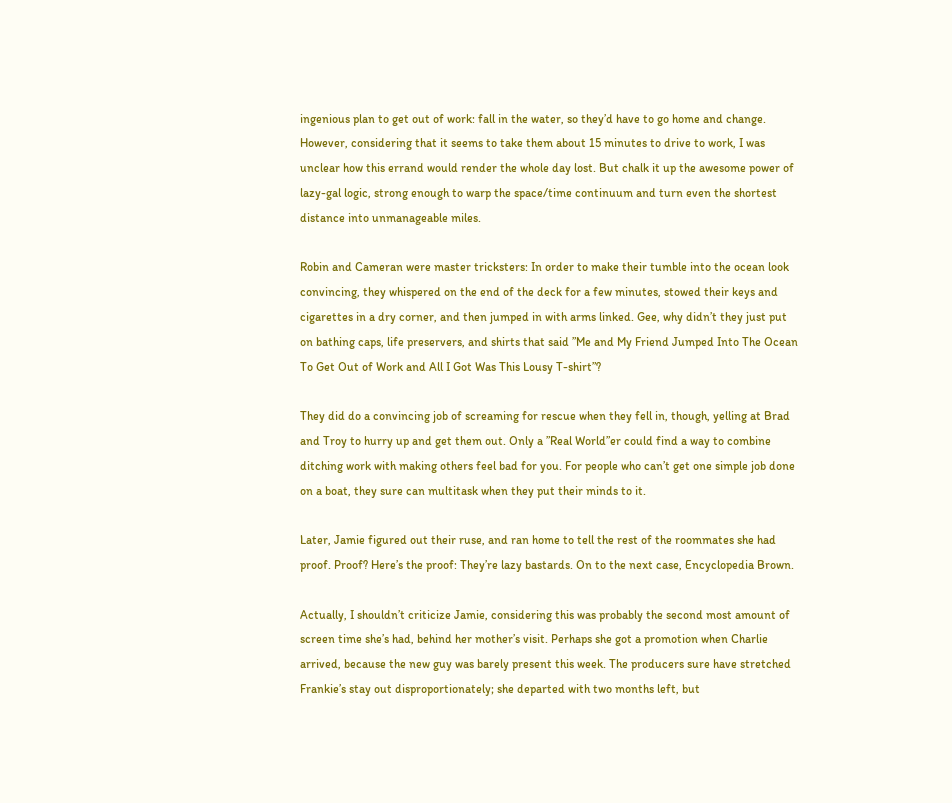ingenious plan to get out of work: fall in the water, so they’d have to go home and change. However, considering that it seems to take them about 15 minutes to drive to work, I was unclear how this errand would render the whole day lost. But chalk it up the awesome power of lazy-gal logic, strong enough to warp the space/time continuum and turn even the shortest distance into unmanageable miles.

Robin and Cameran were master tricksters: In order to make their tumble into the ocean look convincing, they whispered on the end of the deck for a few minutes, stowed their keys and cigarettes in a dry corner, and then jumped in with arms linked. Gee, why didn’t they just put on bathing caps, life preservers, and shirts that said ”Me and My Friend Jumped Into The Ocean To Get Out of Work and All I Got Was This Lousy T-shirt”?

They did do a convincing job of screaming for rescue when they fell in, though, yelling at Brad and Troy to hurry up and get them out. Only a ”Real World”er could find a way to combine ditching work with making others feel bad for you. For people who can’t get one simple job done on a boat, they sure can multitask when they put their minds to it.

Later, Jamie figured out their ruse, and ran home to tell the rest of the roommates she had proof. Proof? Here’s the proof: They’re lazy bastards. On to the next case, Encyclopedia Brown.

Actually, I shouldn’t criticize Jamie, considering this was probably the second most amount of screen time she’s had, behind her mother’s visit. Perhaps she got a promotion when Charlie arrived, because the new guy was barely present this week. The producers sure have stretched Frankie’s stay out disproportionately; she departed with two months left, but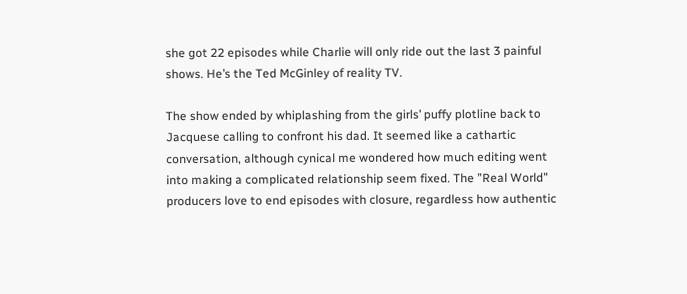she got 22 episodes while Charlie will only ride out the last 3 painful shows. He’s the Ted McGinley of reality TV.

The show ended by whiplashing from the girls’ puffy plotline back to Jacquese calling to confront his dad. It seemed like a cathartic conversation, although cynical me wondered how much editing went into making a complicated relationship seem fixed. The ”Real World” producers love to end episodes with closure, regardless how authentic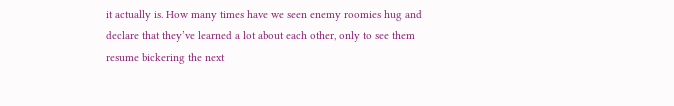it actually is. How many times have we seen enemy roomies hug and declare that they’ve learned a lot about each other, only to see them resume bickering the next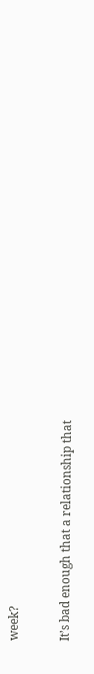week?

It’s bad enough that a relationship that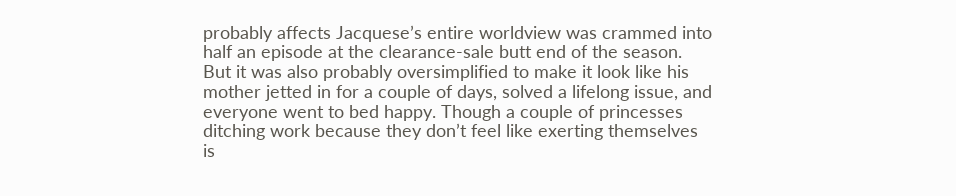probably affects Jacquese’s entire worldview was crammed into half an episode at the clearance-sale butt end of the season. But it was also probably oversimplified to make it look like his mother jetted in for a couple of days, solved a lifelong issue, and everyone went to bed happy. Though a couple of princesses ditching work because they don’t feel like exerting themselves is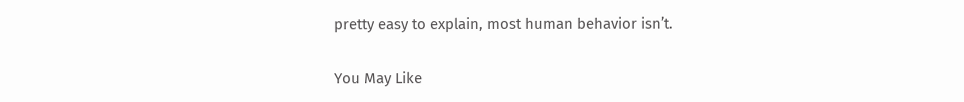pretty easy to explain, most human behavior isn’t.

You May Like